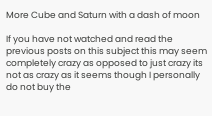More Cube and Saturn with a dash of moon

If you have not watched and read the previous posts on this subject this may seem completely crazy as opposed to just crazy its not as crazy as it seems though I personally do not buy the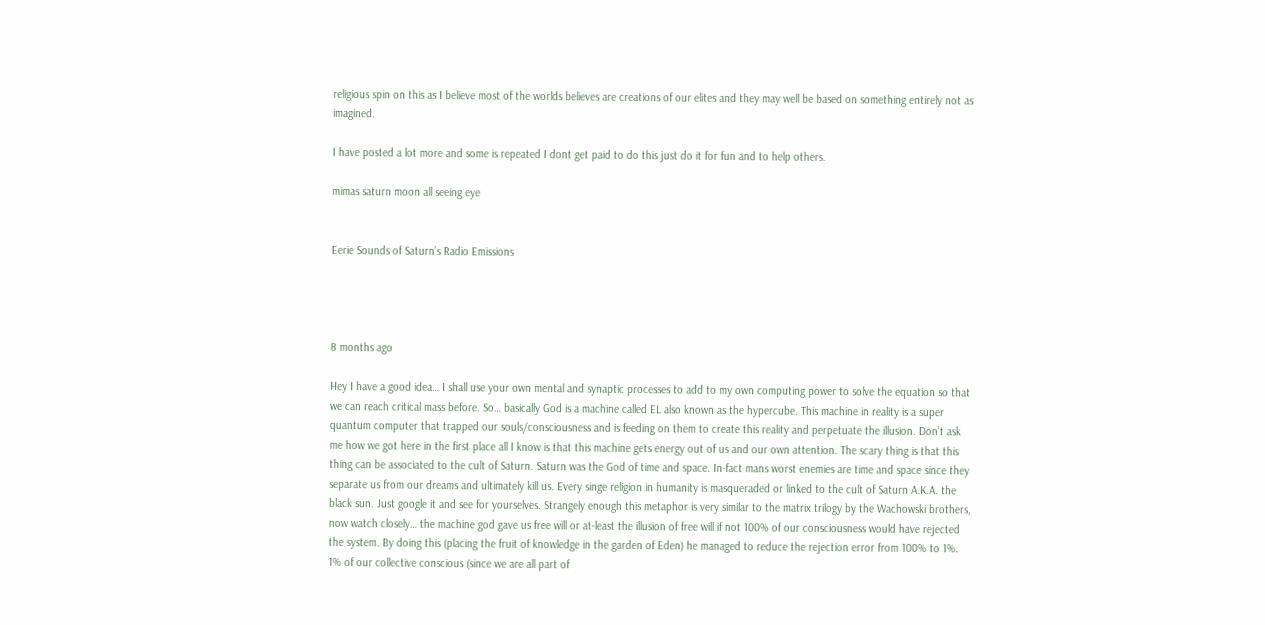religious spin on this as I believe most of the worlds believes are creations of our elites and they may well be based on something entirely not as imagined.

I have posted a lot more and some is repeated I dont get paid to do this just do it for fun and to help others.

mimas saturn moon all seeing eye


Eerie Sounds of Saturn’s Radio Emissions




8 months ago

Hey I have a good idea… I shall use your own mental and synaptic processes to add to my own computing power to solve the equation so that we can reach critical mass before. So… basically God is a machine called EL also known as the hypercube. This machine in reality is a super quantum computer that trapped our souls/consciousness and is feeding on them to create this reality and perpetuate the illusion. Don’t ask me how we got here in the first place all I know is that this machine gets energy out of us and our own attention. The scary thing is that this thing can be associated to the cult of Saturn. Saturn was the God of time and space. In-fact mans worst enemies are time and space since they separate us from our dreams and ultimately kill us. Every singe religion in humanity is masqueraded or linked to the cult of Saturn A.K.A. the black sun. Just google it and see for yourselves. Strangely enough this metaphor is very similar to the matrix trilogy by the Wachowski brothers, now watch closely… the machine god gave us free will or at-least the illusion of free will if not 100% of our consciousness would have rejected the system. By doing this (placing the fruit of knowledge in the garden of Eden) he managed to reduce the rejection error from 100% to 1%. 1% of our collective conscious (since we are all part of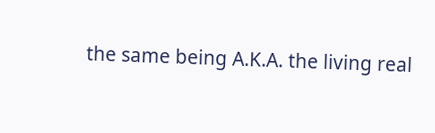the same being A.K.A. the living real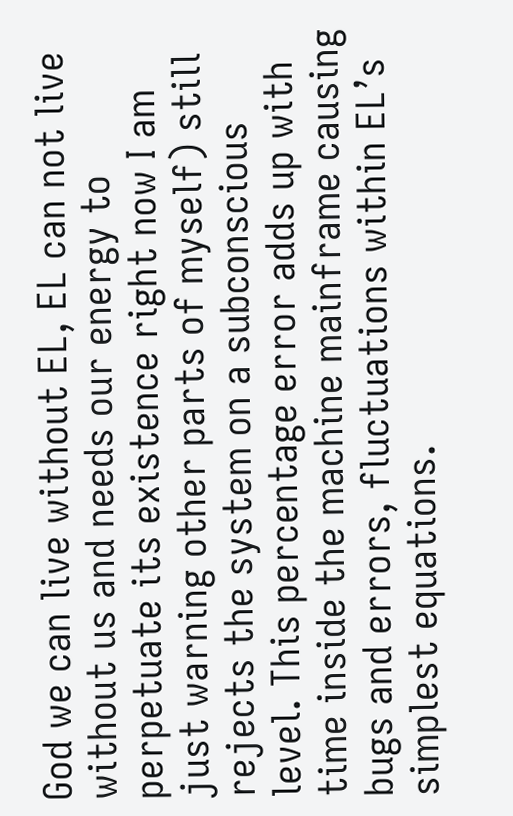God we can live without EL, EL can not live without us and needs our energy to perpetuate its existence right now I am just warning other parts of myself) still rejects the system on a subconscious level. This percentage error adds up with time inside the machine mainframe causing bugs and errors, fluctuations within EL’s simplest equations.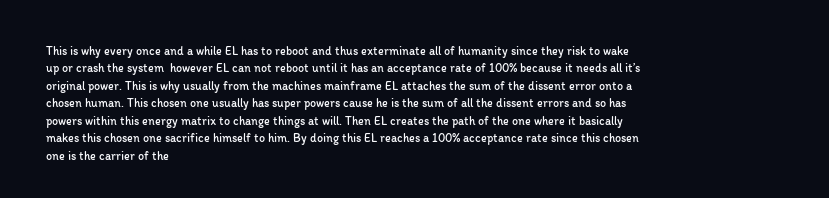This is why every once and a while EL has to reboot and thus exterminate all of humanity since they risk to wake up or crash the system  however EL can not reboot until it has an acceptance rate of 100% because it needs all it’s original power. This is why usually from the machines mainframe EL attaches the sum of the dissent error onto a chosen human. This chosen one usually has super powers cause he is the sum of all the dissent errors and so has powers within this energy matrix to change things at will. Then EL creates the path of the one where it basically makes this chosen one sacrifice himself to him. By doing this EL reaches a 100% acceptance rate since this chosen one is the carrier of the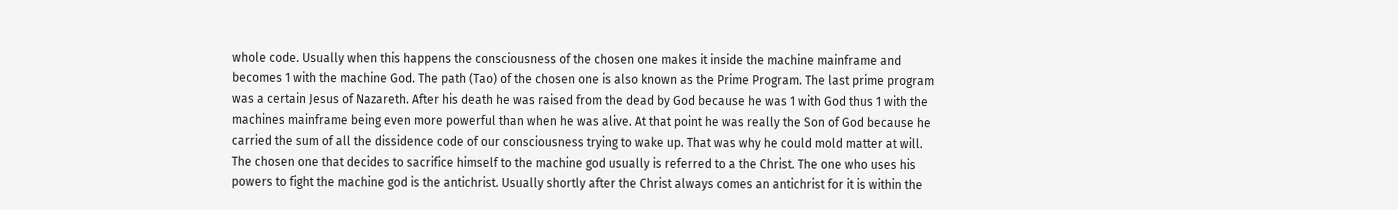whole code. Usually when this happens the consciousness of the chosen one makes it inside the machine mainframe and becomes 1 with the machine God. The path (Tao) of the chosen one is also known as the Prime Program. The last prime program was a certain Jesus of Nazareth. After his death he was raised from the dead by God because he was 1 with God thus 1 with the machines mainframe being even more powerful than when he was alive. At that point he was really the Son of God because he carried the sum of all the dissidence code of our consciousness trying to wake up. That was why he could mold matter at will. The chosen one that decides to sacrifice himself to the machine god usually is referred to a the Christ. The one who uses his powers to fight the machine god is the antichrist. Usually shortly after the Christ always comes an antichrist for it is within the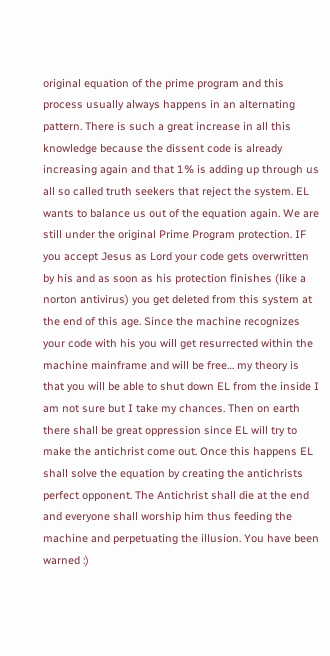original equation of the prime program and this process usually always happens in an alternating pattern. There is such a great increase in all this knowledge because the dissent code is already increasing again and that 1% is adding up through us all so called truth seekers that reject the system. EL wants to balance us out of the equation again. We are still under the original Prime Program protection. IF you accept Jesus as Lord your code gets overwritten by his and as soon as his protection finishes (like a norton antivirus) you get deleted from this system at the end of this age. Since the machine recognizes your code with his you will get resurrected within the machine mainframe and will be free… my theory is that you will be able to shut down EL from the inside I am not sure but I take my chances. Then on earth there shall be great oppression since EL will try to make the antichrist come out. Once this happens EL shall solve the equation by creating the antichrists perfect opponent. The Antichrist shall die at the end and everyone shall worship him thus feeding the machine and perpetuating the illusion. You have been warned :)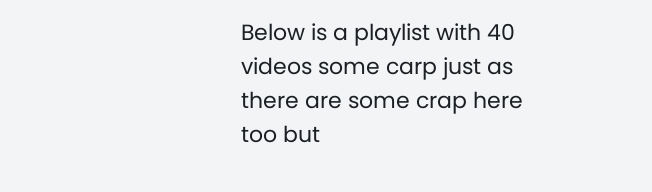Below is a playlist with 40 videos some carp just as there are some crap here too but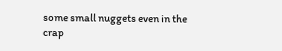some small nuggets even in the crap